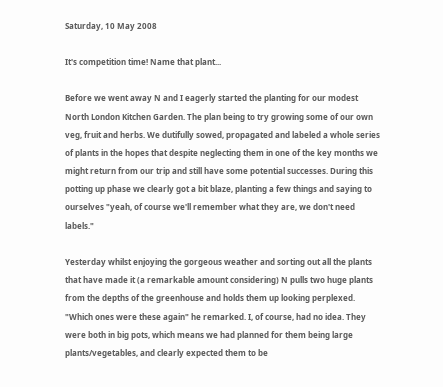Saturday, 10 May 2008

It's competition time! Name that plant...

Before we went away N and I eagerly started the planting for our modest North London Kitchen Garden. The plan being to try growing some of our own veg, fruit and herbs. We dutifully sowed, propagated and labeled a whole series of plants in the hopes that despite neglecting them in one of the key months we might return from our trip and still have some potential successes. During this potting up phase we clearly got a bit blaze, planting a few things and saying to ourselves "yeah, of course we'll remember what they are, we don't need labels."

Yesterday whilst enjoying the gorgeous weather and sorting out all the plants that have made it (a remarkable amount considering) N pulls two huge plants from the depths of the greenhouse and holds them up looking perplexed. "Which ones were these again" he remarked. I, of course, had no idea. They were both in big pots, which means we had planned for them being large plants/vegetables, and clearly expected them to be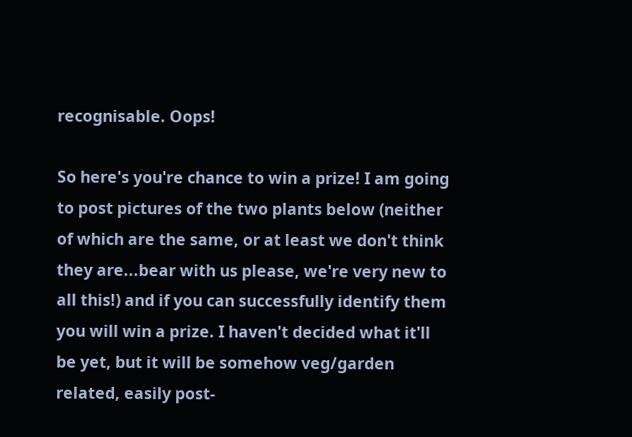recognisable. Oops!

So here's you're chance to win a prize! I am going to post pictures of the two plants below (neither of which are the same, or at least we don't think they are...bear with us please, we're very new to all this!) and if you can successfully identify them you will win a prize. I haven't decided what it'll be yet, but it will be somehow veg/garden related, easily post-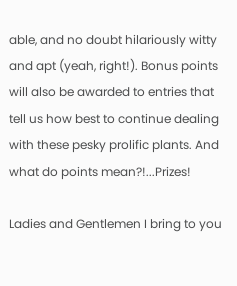able, and no doubt hilariously witty and apt (yeah, right!). Bonus points will also be awarded to entries that tell us how best to continue dealing with these pesky prolific plants. And what do points mean?!...Prizes!

Ladies and Gentlemen I bring to you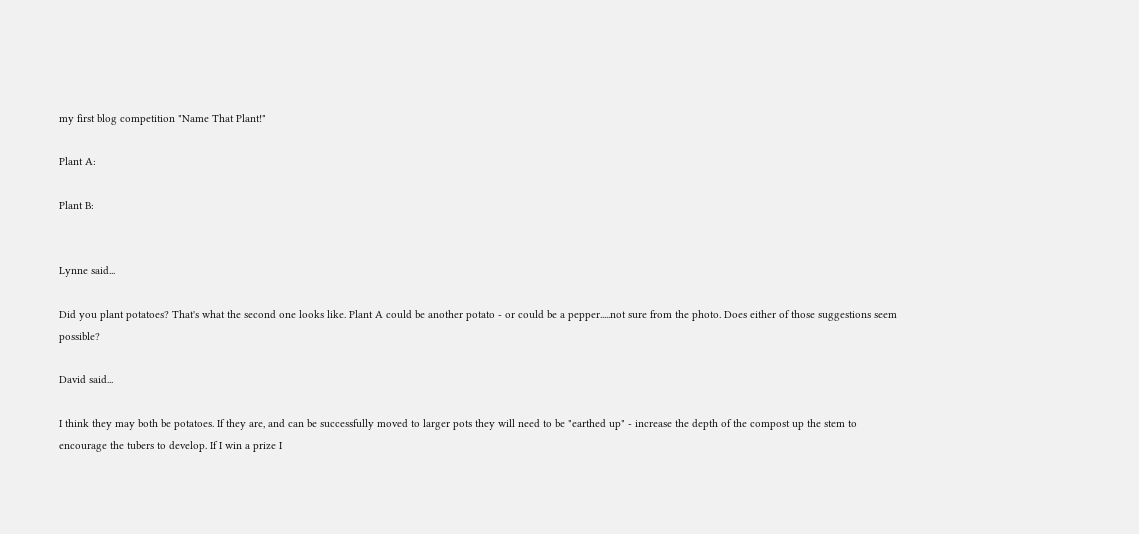my first blog competition "Name That Plant!"

Plant A:

Plant B:


Lynne said...

Did you plant potatoes? That's what the second one looks like. Plant A could be another potato - or could be a pepper.....not sure from the photo. Does either of those suggestions seem possible?

David said...

I think they may both be potatoes. If they are, and can be successfully moved to larger pots they will need to be "earthed up" - increase the depth of the compost up the stem to encourage the tubers to develop. If I win a prize I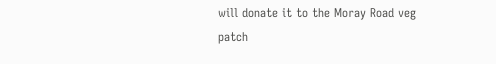will donate it to the Moray Road veg patch